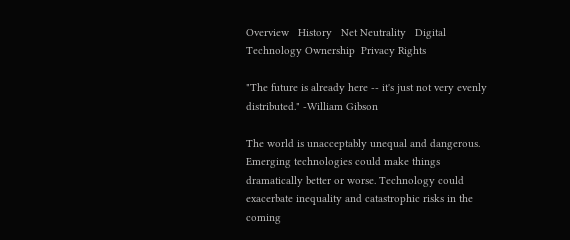Overview   History   Net Neutrality   Digital Technology Ownership  Privacy Rights

"The future is already here -- it's just not very evenly distributed." -William Gibson

The world is unacceptably unequal and dangerous. Emerging technologies could make things dramatically better or worse. Technology could exacerbate inequality and catastrophic risks in the coming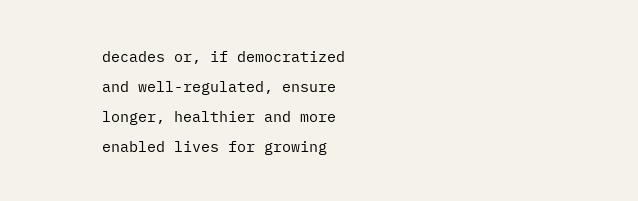decades or, if democratized and well-regulated, ensure longer, healthier and more enabled lives for growing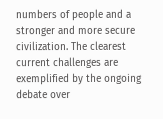numbers of people and a stronger and more secure civilization. The clearest current challenges are exemplified by the ongoing debate over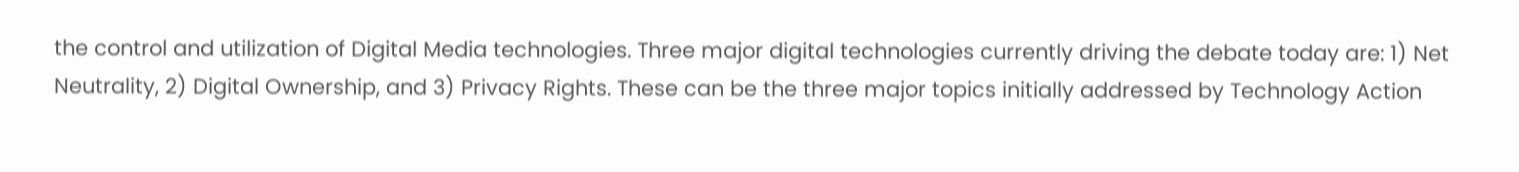the control and utilization of Digital Media technologies. Three major digital technologies currently driving the debate today are: 1) Net Neutrality, 2) Digital Ownership, and 3) Privacy Rights. These can be the three major topics initially addressed by Technology Action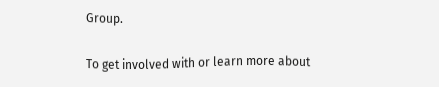Group.

To get involved with or learn more about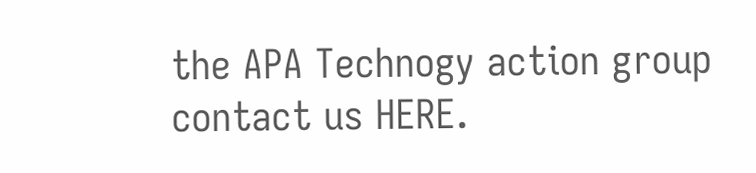the APA Technogy action group contact us HERE.